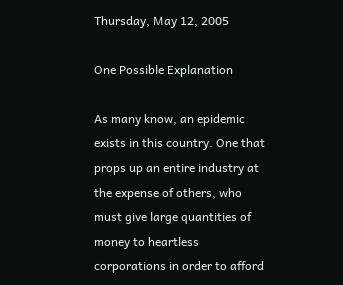Thursday, May 12, 2005

One Possible Explanation

As many know, an epidemic exists in this country. One that props up an entire industry at the expense of others, who must give large quantities of money to heartless corporations in order to afford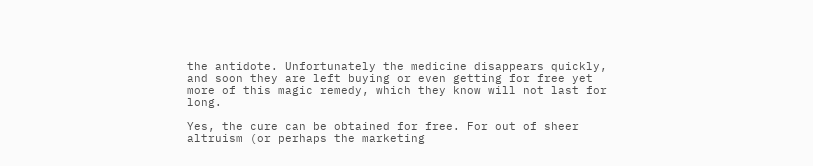the antidote. Unfortunately the medicine disappears quickly, and soon they are left buying or even getting for free yet more of this magic remedy, which they know will not last for long.

Yes, the cure can be obtained for free. For out of sheer altruism (or perhaps the marketing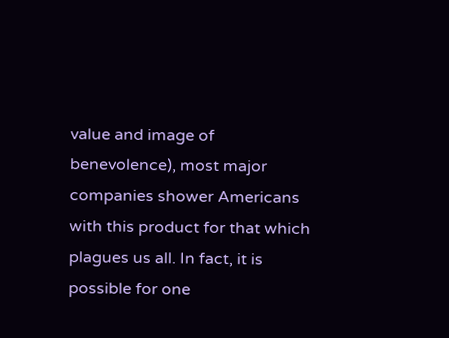value and image of benevolence), most major companies shower Americans with this product for that which plagues us all. In fact, it is possible for one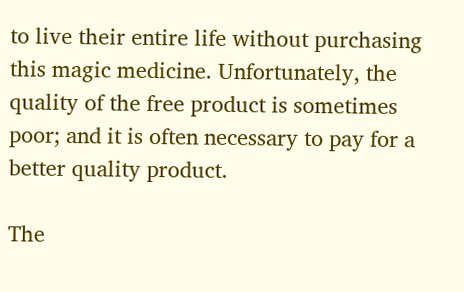to live their entire life without purchasing this magic medicine. Unfortunately, the quality of the free product is sometimes poor; and it is often necessary to pay for a better quality product.

The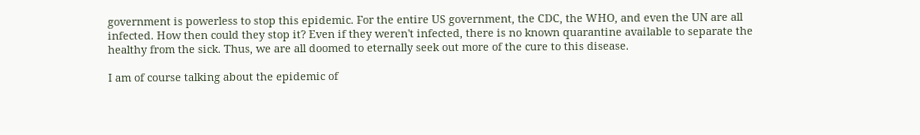government is powerless to stop this epidemic. For the entire US government, the CDC, the WHO, and even the UN are all infected. How then could they stop it? Even if they weren't infected, there is no known quarantine available to separate the healthy from the sick. Thus, we are all doomed to eternally seek out more of the cure to this disease.

I am of course talking about the epidemic of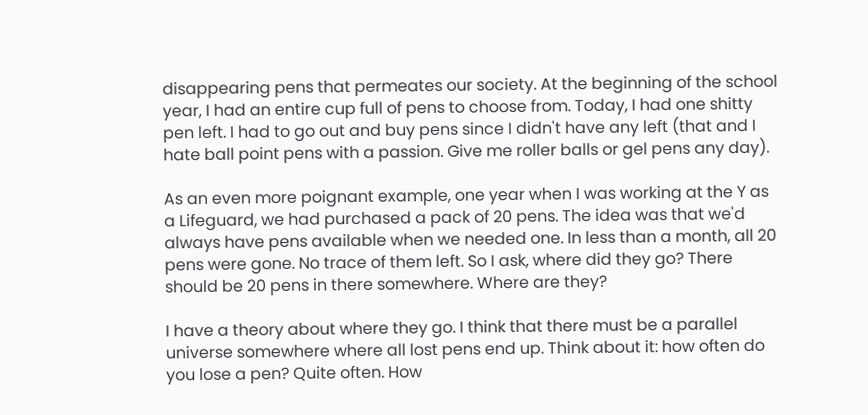disappearing pens that permeates our society. At the beginning of the school year, I had an entire cup full of pens to choose from. Today, I had one shitty pen left. I had to go out and buy pens since I didn't have any left (that and I hate ball point pens with a passion. Give me roller balls or gel pens any day).

As an even more poignant example, one year when I was working at the Y as a Lifeguard, we had purchased a pack of 20 pens. The idea was that we'd always have pens available when we needed one. In less than a month, all 20 pens were gone. No trace of them left. So I ask, where did they go? There should be 20 pens in there somewhere. Where are they?

I have a theory about where they go. I think that there must be a parallel universe somewhere where all lost pens end up. Think about it: how often do you lose a pen? Quite often. How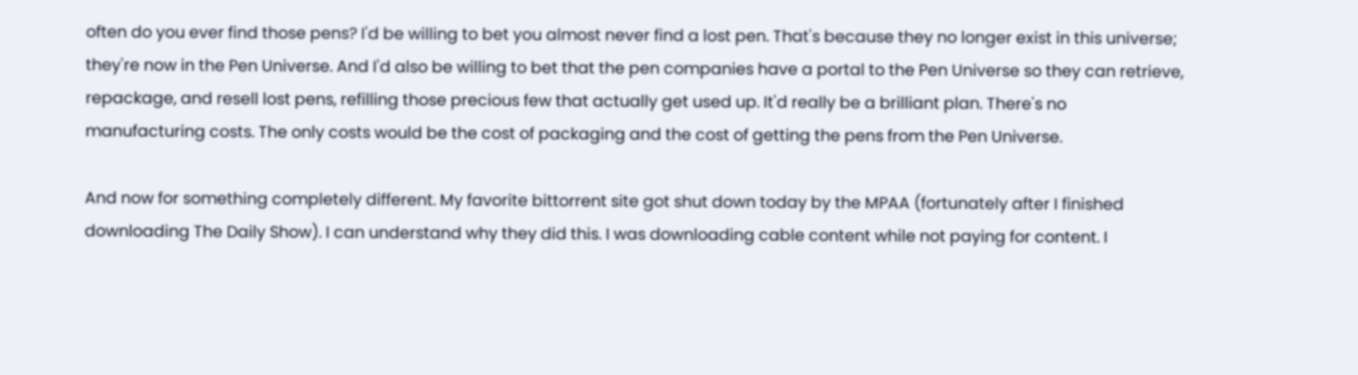often do you ever find those pens? I'd be willing to bet you almost never find a lost pen. That's because they no longer exist in this universe; they're now in the Pen Universe. And I'd also be willing to bet that the pen companies have a portal to the Pen Universe so they can retrieve, repackage, and resell lost pens, refilling those precious few that actually get used up. It'd really be a brilliant plan. There's no manufacturing costs. The only costs would be the cost of packaging and the cost of getting the pens from the Pen Universe.

And now for something completely different. My favorite bittorrent site got shut down today by the MPAA (fortunately after I finished downloading The Daily Show). I can understand why they did this. I was downloading cable content while not paying for content. I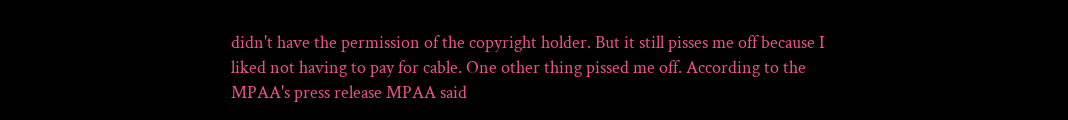didn't have the permission of the copyright holder. But it still pisses me off because I liked not having to pay for cable. One other thing pissed me off. According to the MPAA's press release MPAA said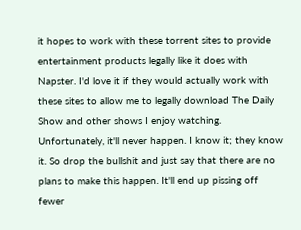it hopes to work with these torrent sites to provide entertainment products legally like it does with Napster. I'd love it if they would actually work with these sites to allow me to legally download The Daily Show and other shows I enjoy watching. Unfortunately, it'll never happen. I know it; they know it. So drop the bullshit and just say that there are no plans to make this happen. It'll end up pissing off fewer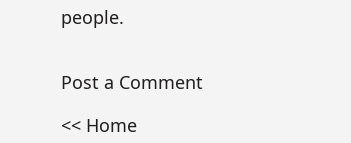people.


Post a Comment

<< Home